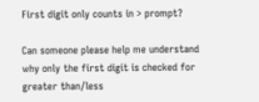First digit only counts in > prompt?

Can someone please help me understand why only the first digit is checked for greater than/less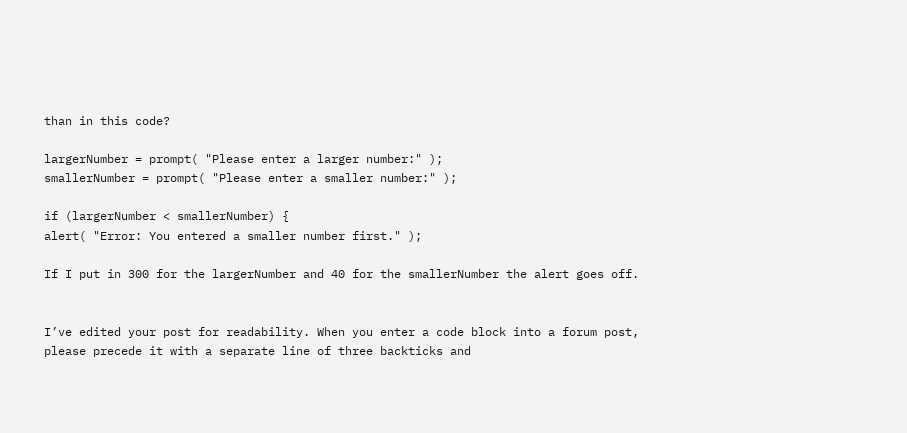than in this code?

largerNumber = prompt( "Please enter a larger number:" );
smallerNumber = prompt( "Please enter a smaller number:" );

if (largerNumber < smallerNumber) {
alert( "Error: You entered a smaller number first." );

If I put in 300 for the largerNumber and 40 for the smallerNumber the alert goes off.


I’ve edited your post for readability. When you enter a code block into a forum post, please precede it with a separate line of three backticks and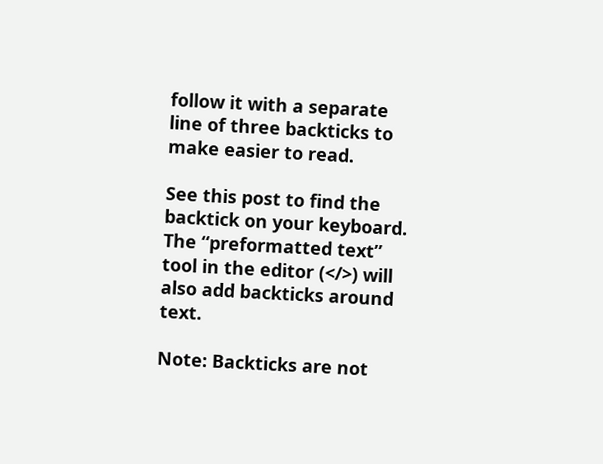follow it with a separate line of three backticks to make easier to read.

See this post to find the backtick on your keyboard. The “preformatted text” tool in the editor (</>) will also add backticks around text.

Note: Backticks are not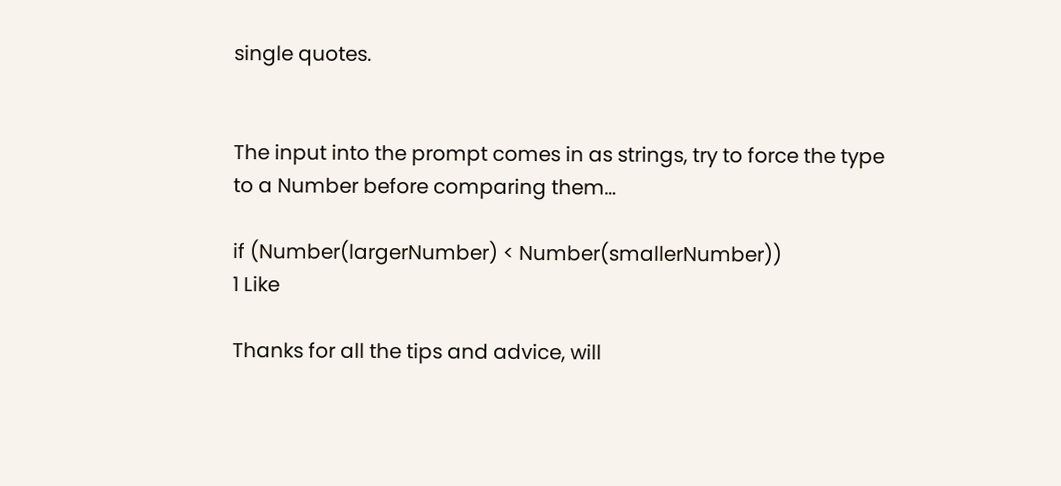single quotes.


The input into the prompt comes in as strings, try to force the type to a Number before comparing them…

if (Number(largerNumber) < Number(smallerNumber))
1 Like

Thanks for all the tips and advice, will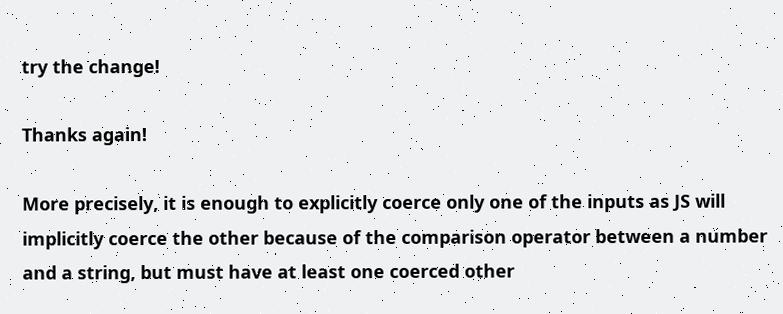try the change!

Thanks again!

More precisely, it is enough to explicitly coerce only one of the inputs as JS will implicitly coerce the other because of the comparison operator between a number and a string, but must have at least one coerced other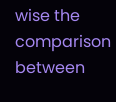wise the comparison between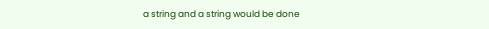a string and a string would be done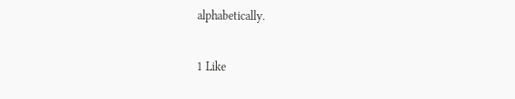alphabetically.

1 Like